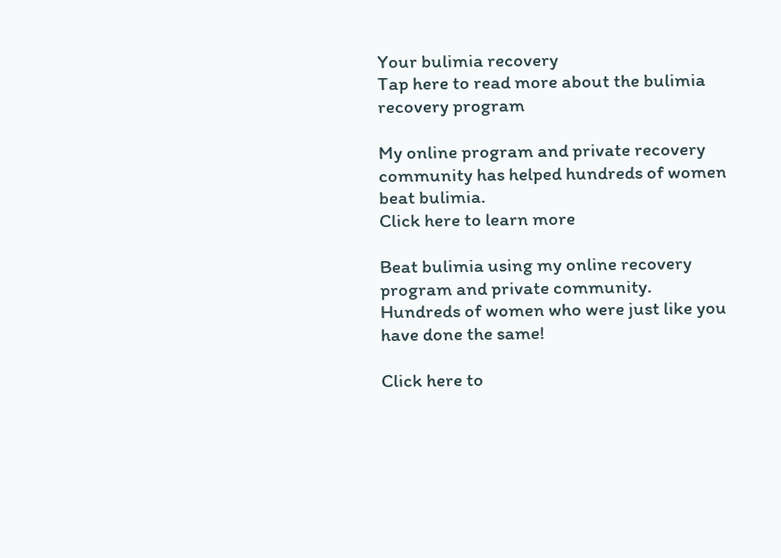Your bulimia recovery
Tap here to read more about the bulimia recovery program

My online program and private recovery community has helped hundreds of women beat bulimia.
Click here to learn more

Beat bulimia using my online recovery program and private community. Hundreds of women who were just like you have done the same!

Click here to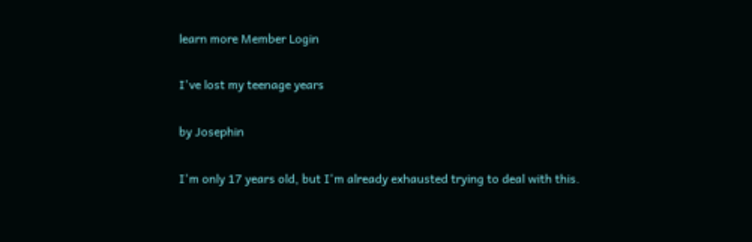learn more Member Login

I've lost my teenage years

by Josephin

I'm only 17 years old, but I'm already exhausted trying to deal with this.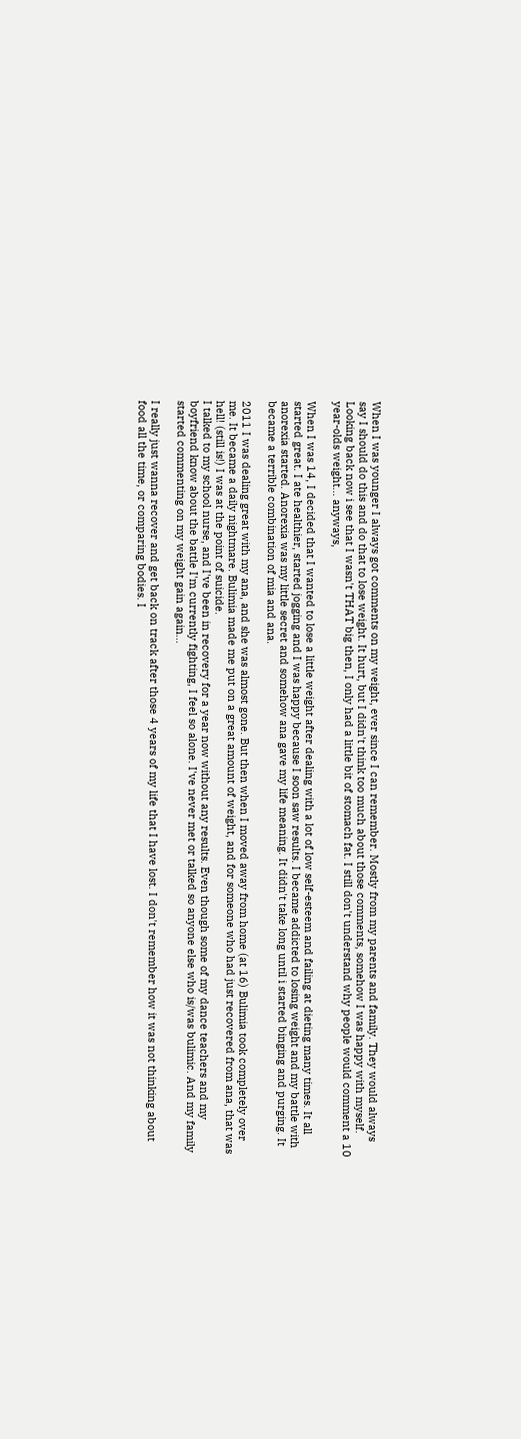When I was younger I always got comments on my weight, ever since I can remember. Mostly from my parents and family. They would always say I should do this and do that to lose weight. It hurt, but I didn't think too much about those comments, somehow I was happy with myself. Looking back now i see that I wasn't THAT big then, I only had a little bit of stomach fat. I still don't understand why people would comment a 10 year-olds weight... anyways,

When I was 14, I decided that I wanted to lose a little weight after dealing with a lot of low self-esteem and failing at dieting many times. It all started great. I ate healthier, started jogging and I was happy because I soon saw results. I became addicted to losing weight and my battle with anorexia started. Anorexia was my little secret and somehow ana gave my life meaning. It didn't take long until i started binging and purging. It became a terrible combination of mia and ana.

2011 I was dealing great with my ana, and she was almost gone. But then when I moved away from home (at 16) Bulimia took completely over me. It became a daily nightmare. Bulimia made me put on a great amount of weight, and for someone who had just recovered from ana, that was hell! (still is!) I was at the point of suicide.
I talked to my school nurse, and I've been in recovery for a year now without any results. Even though some of my dance teachers and my boyfriend know about the battle I'm currently fighting, I feel so alone. I've never met or talked so anyone else who is/was bulimic. And my family started commenting on my weight gain again...

I really just wanna recover and get back on track after those 4 years of my life that I have lost. I don't remember how it was not thinking about food all the time, or comparing bodies. I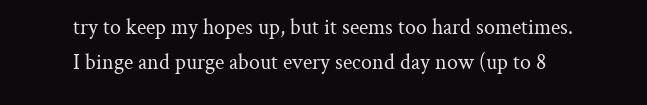try to keep my hopes up, but it seems too hard sometimes.
I binge and purge about every second day now (up to 8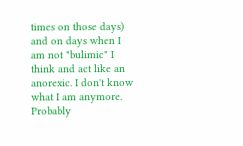times on those days) and on days when I am not "bulimic" I think and act like an anorexic. I don't know what I am anymore. Probably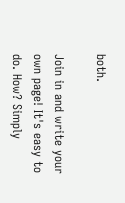both.

Join in and write your own page! It's easy to do. How? Simply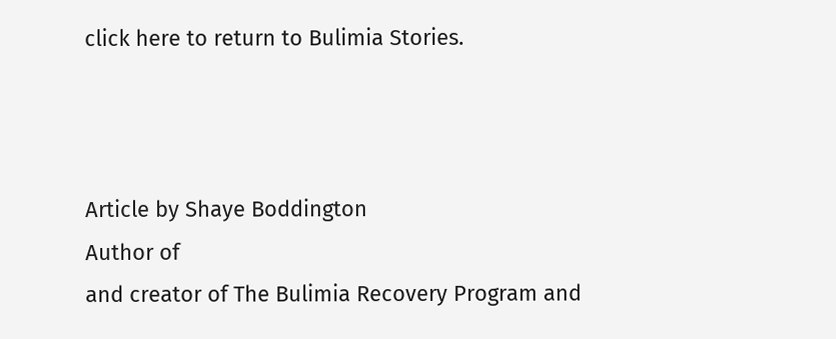click here to return to Bulimia Stories.



Article by Shaye Boddington
Author of
and creator of The Bulimia Recovery Program and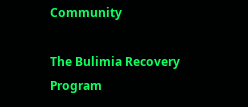Community

The Bulimia Recovery Program